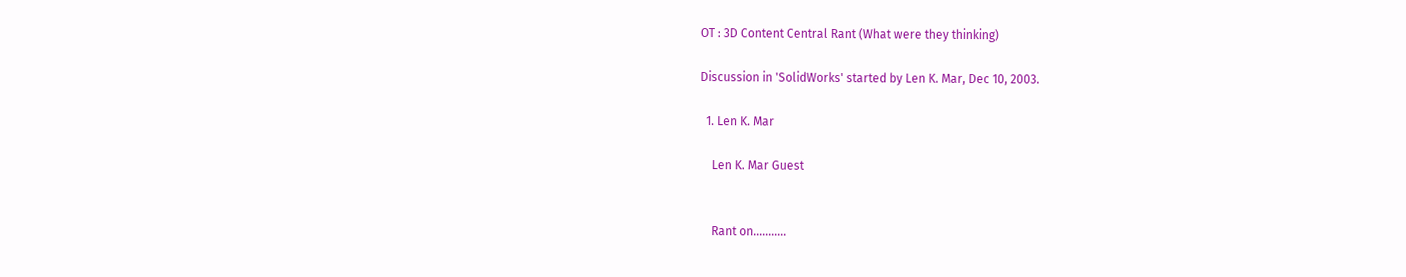OT : 3D Content Central Rant (What were they thinking)

Discussion in 'SolidWorks' started by Len K. Mar, Dec 10, 2003.

  1. Len K. Mar

    Len K. Mar Guest


    Rant on...........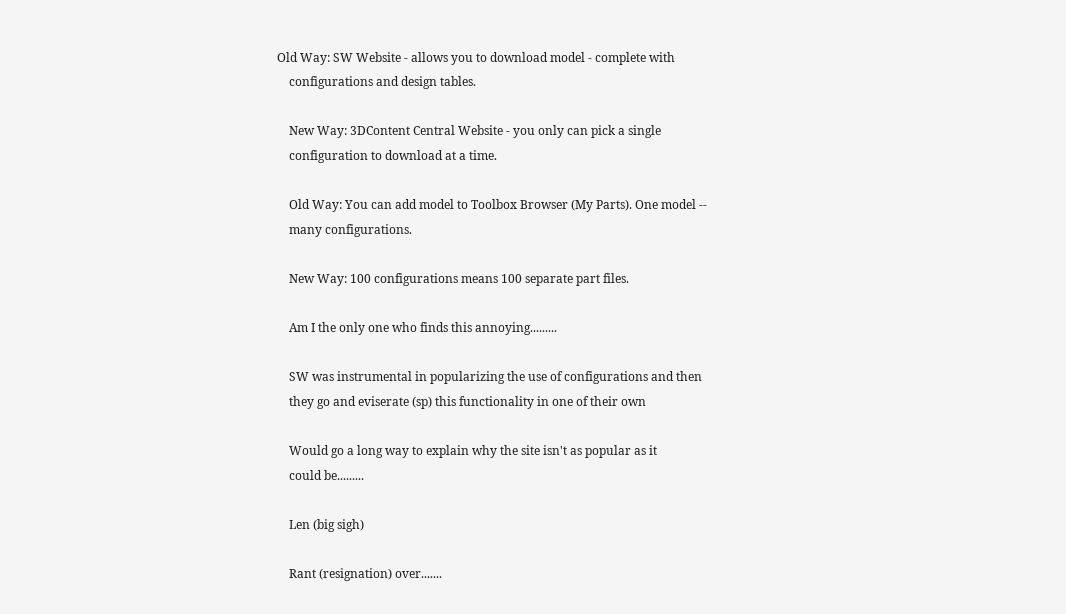Old Way: SW Website - allows you to download model - complete with
    configurations and design tables.

    New Way: 3DContent Central Website - you only can pick a single
    configuration to download at a time.

    Old Way: You can add model to Toolbox Browser (My Parts). One model --
    many configurations.

    New Way: 100 configurations means 100 separate part files.

    Am I the only one who finds this annoying.........

    SW was instrumental in popularizing the use of configurations and then
    they go and eviserate (sp) this functionality in one of their own

    Would go a long way to explain why the site isn't as popular as it
    could be.........

    Len (big sigh)

    Rant (resignation) over.......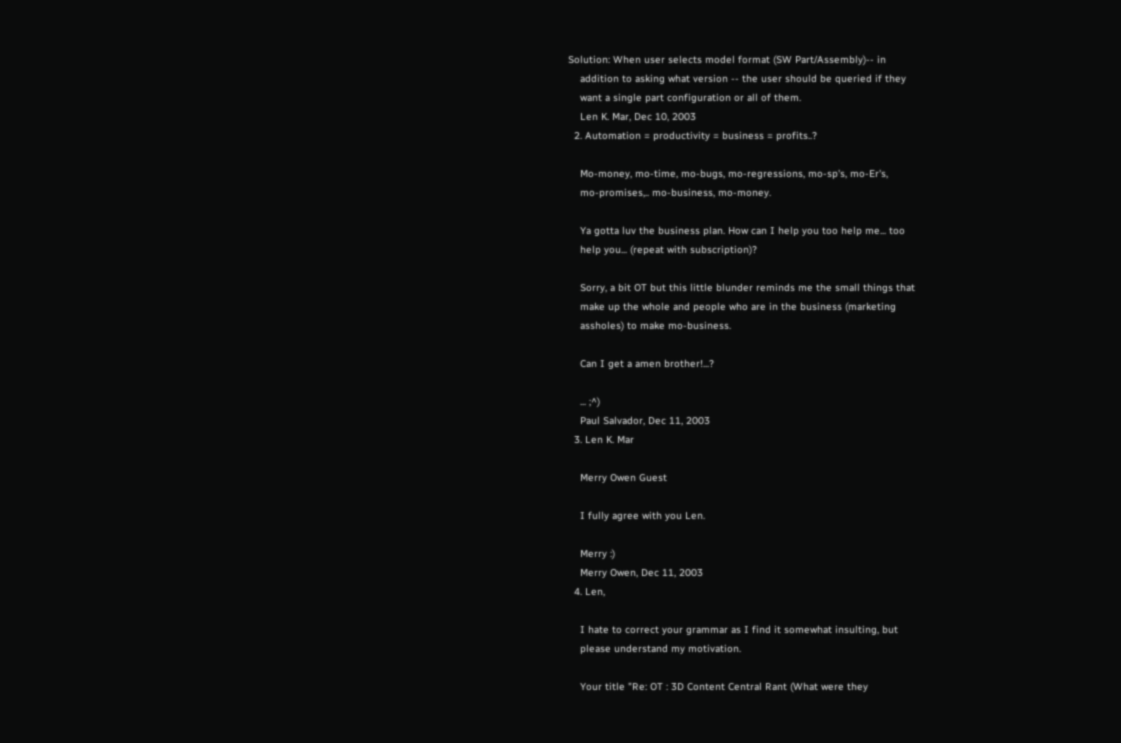Solution: When user selects model format (SW Part/Assembly)-- in
    addition to asking what version -- the user should be queried if they
    want a single part configuration or all of them.
    Len K. Mar, Dec 10, 2003
  2. Automation = productivity = business = profits..?

    Mo-money, mo-time, mo-bugs, mo-regressions, mo-sp's, mo-Er's,
    mo-promises,.. mo-business, mo-money.

    Ya gotta luv the business plan. How can I help you too help me... too
    help you... (repeat with subscription)?

    Sorry, a bit OT but this little blunder reminds me the small things that
    make up the whole and people who are in the business (marketing
    assholes) to make mo-business.

    Can I get a amen brother!...?

    ... ;^)
    Paul Salvador, Dec 11, 2003
  3. Len K. Mar

    Merry Owen Guest

    I fully agree with you Len.

    Merry :)
    Merry Owen, Dec 11, 2003
  4. Len,

    I hate to correct your grammar as I find it somewhat insulting, but
    please understand my motivation.

    Your title "Re: OT : 3D Content Central Rant (What were they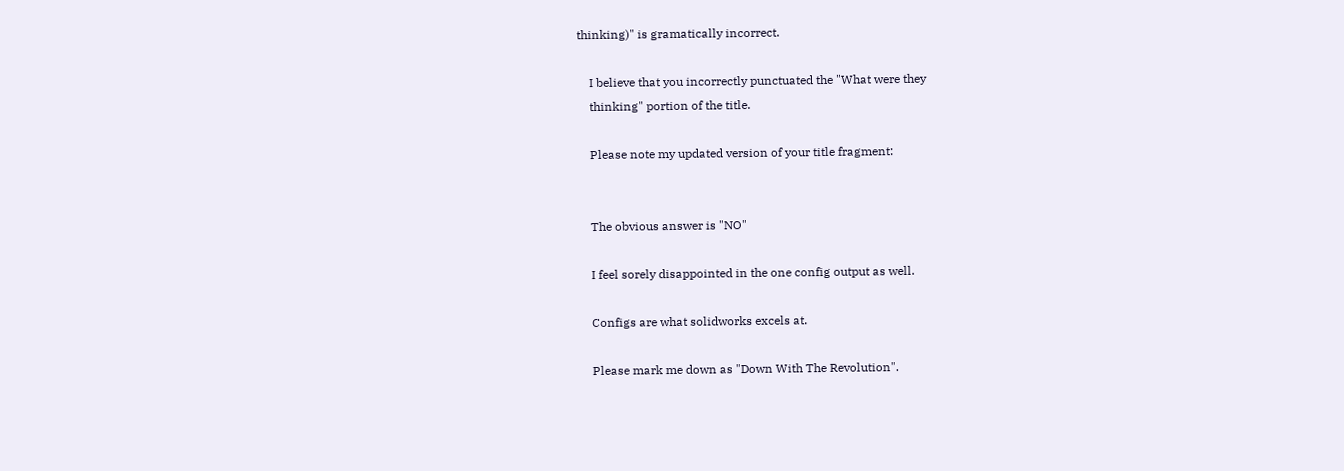thinking)" is gramatically incorrect.

    I believe that you incorrectly punctuated the "What were they
    thinking" portion of the title.

    Please note my updated version of your title fragment:


    The obvious answer is "NO"

    I feel sorely disappointed in the one config output as well.

    Configs are what solidworks excels at.

    Please mark me down as "Down With The Revolution".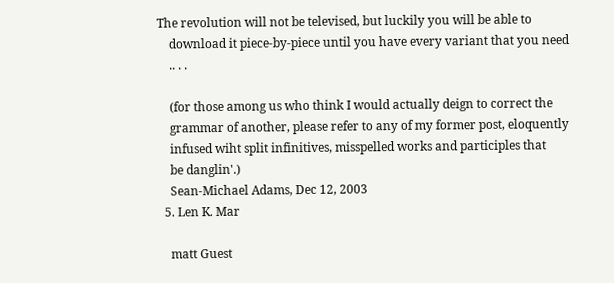The revolution will not be televised, but luckily you will be able to
    download it piece-by-piece until you have every variant that you need
    .. . .

    (for those among us who think I would actually deign to correct the
    grammar of another, please refer to any of my former post, eloquently
    infused wiht split infinitives, misspelled works and participles that
    be danglin'.)
    Sean-Michael Adams, Dec 12, 2003
  5. Len K. Mar

    matt Guest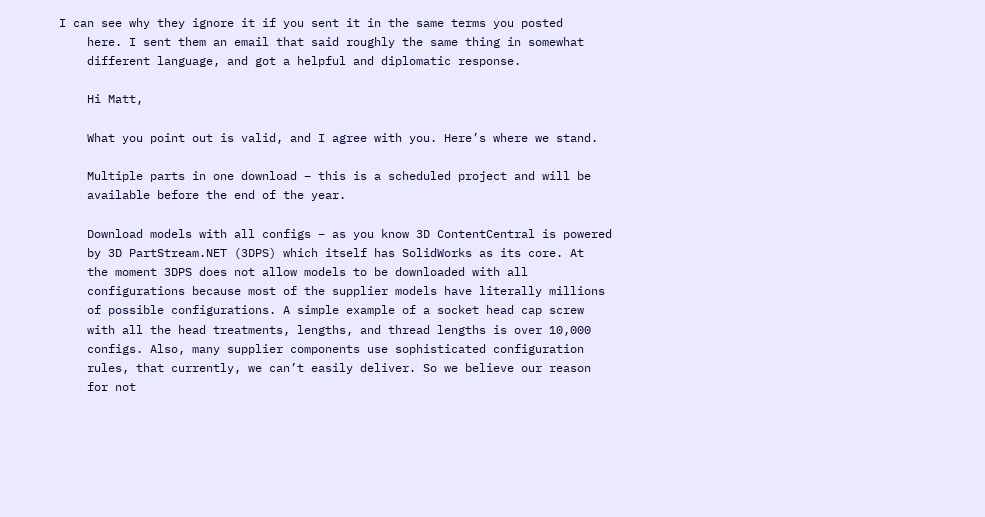I can see why they ignore it if you sent it in the same terms you posted
    here. I sent them an email that said roughly the same thing in somewhat
    different language, and got a helpful and diplomatic response.

    Hi Matt,

    What you point out is valid, and I agree with you. Here’s where we stand.

    Multiple parts in one download – this is a scheduled project and will be
    available before the end of the year.

    Download models with all configs – as you know 3D ContentCentral is powered
    by 3D PartStream.NET (3DPS) which itself has SolidWorks as its core. At
    the moment 3DPS does not allow models to be downloaded with all
    configurations because most of the supplier models have literally millions
    of possible configurations. A simple example of a socket head cap screw
    with all the head treatments, lengths, and thread lengths is over 10,000
    configs. Also, many supplier components use sophisticated configuration
    rules, that currently, we can’t easily deliver. So we believe our reason
    for not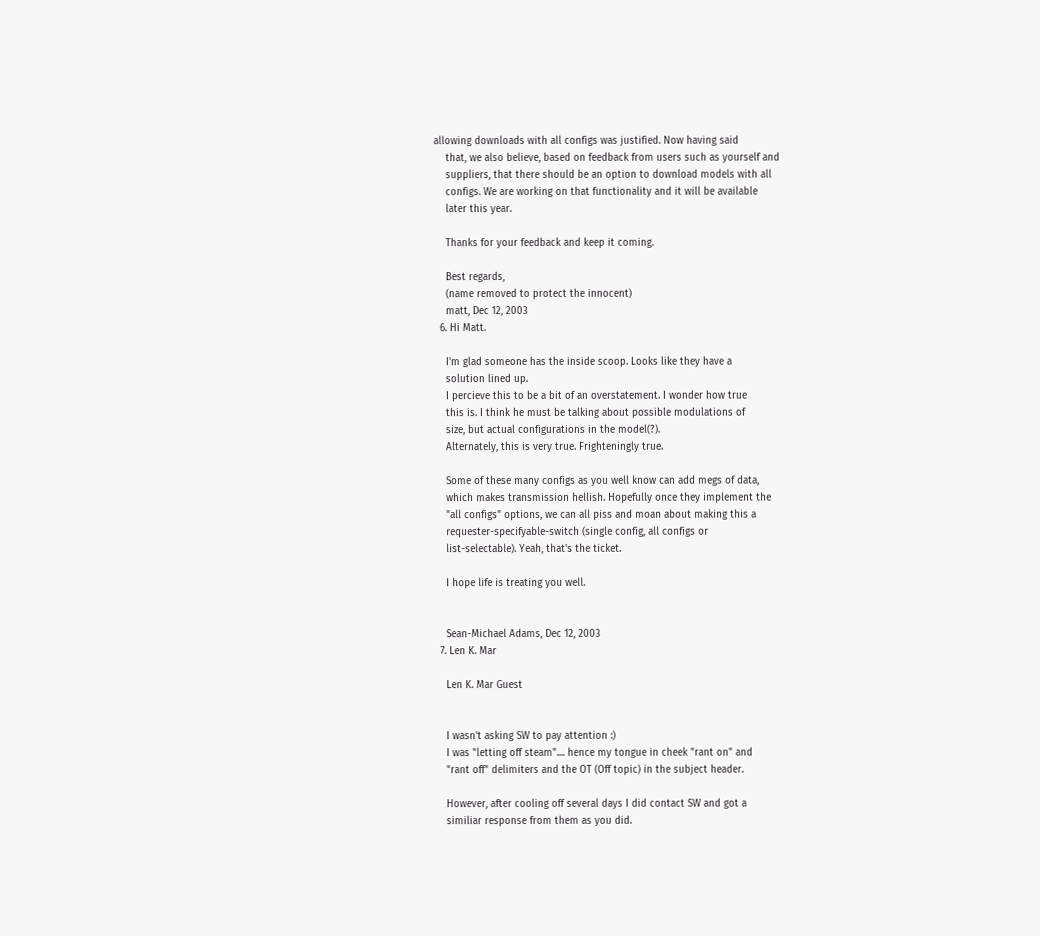allowing downloads with all configs was justified. Now having said
    that, we also believe, based on feedback from users such as yourself and
    suppliers, that there should be an option to download models with all
    configs. We are working on that functionality and it will be available
    later this year.

    Thanks for your feedback and keep it coming.

    Best regards,
    (name removed to protect the innocent)
    matt, Dec 12, 2003
  6. Hi Matt.

    I'm glad someone has the inside scoop. Looks like they have a
    solution lined up.
    I percieve this to be a bit of an overstatement. I wonder how true
    this is. I think he must be talking about possible modulations of
    size, but actual configurations in the model(?).
    Alternately, this is very true. Frighteningly true.

    Some of these many configs as you well know can add megs of data,
    which makes transmission hellish. Hopefully once they implement the
    "all configs" options, we can all piss and moan about making this a
    requester-specifyable-switch (single config, all configs or
    list-selectable). Yeah, that's the ticket.

    I hope life is treating you well.


    Sean-Michael Adams, Dec 12, 2003
  7. Len K. Mar

    Len K. Mar Guest


    I wasn't asking SW to pay attention :)
    I was "letting off steam".... hence my tongue in cheek "rant on" and
    "rant off" delimiters and the OT (Off topic) in the subject header.

    However, after cooling off several days I did contact SW and got a
    similiar response from them as you did.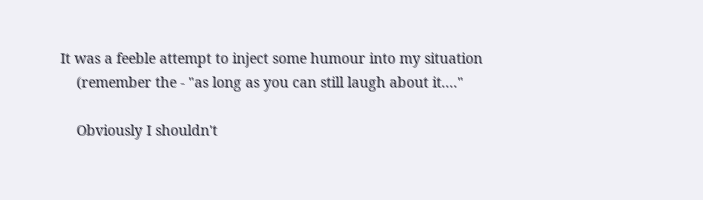It was a feeble attempt to inject some humour into my situation
    (remember the - "as long as you can still laugh about it...."

    Obviously I shouldn't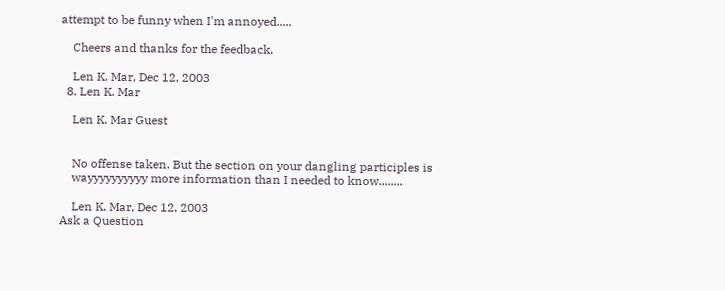attempt to be funny when I'm annoyed.....

    Cheers and thanks for the feedback.

    Len K. Mar, Dec 12, 2003
  8. Len K. Mar

    Len K. Mar Guest


    No offense taken. But the section on your dangling participles is
    wayyyyyyyyyy more information than I needed to know........

    Len K. Mar, Dec 12, 2003
Ask a Question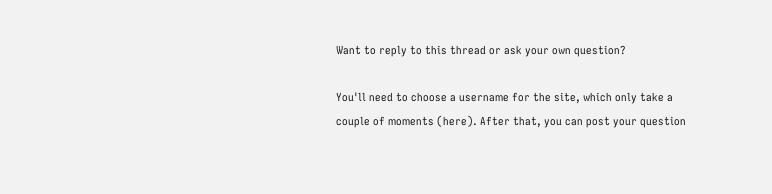Want to reply to this thread or ask your own question?

You'll need to choose a username for the site, which only take a couple of moments (here). After that, you can post your question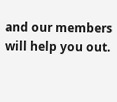and our members will help you out.